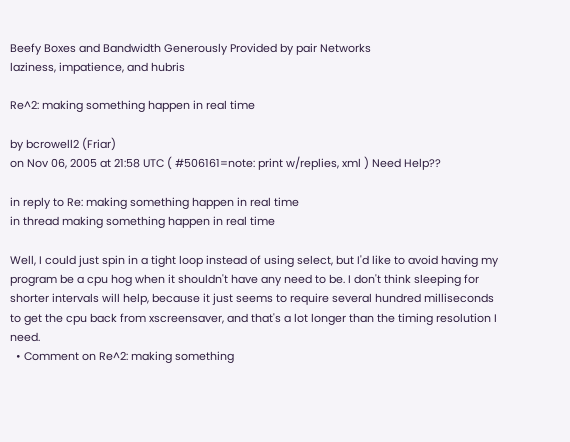Beefy Boxes and Bandwidth Generously Provided by pair Networks
laziness, impatience, and hubris

Re^2: making something happen in real time

by bcrowell2 (Friar)
on Nov 06, 2005 at 21:58 UTC ( #506161=note: print w/replies, xml ) Need Help??

in reply to Re: making something happen in real time
in thread making something happen in real time

Well, I could just spin in a tight loop instead of using select, but I'd like to avoid having my program be a cpu hog when it shouldn't have any need to be. I don't think sleeping for shorter intervals will help, because it just seems to require several hundred milliseconds to get the cpu back from xscreensaver, and that's a lot longer than the timing resolution I need.
  • Comment on Re^2: making something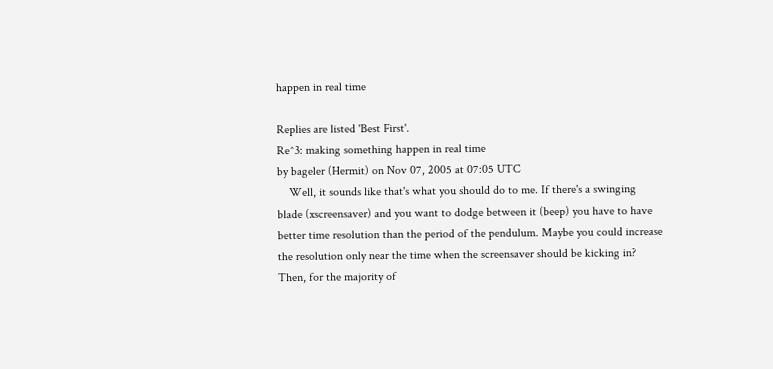happen in real time

Replies are listed 'Best First'.
Re^3: making something happen in real time
by bageler (Hermit) on Nov 07, 2005 at 07:05 UTC
    Well, it sounds like that's what you should do to me. If there's a swinging blade (xscreensaver) and you want to dodge between it (beep) you have to have better time resolution than the period of the pendulum. Maybe you could increase the resolution only near the time when the screensaver should be kicking in? Then, for the majority of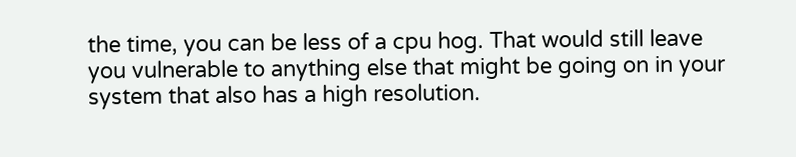the time, you can be less of a cpu hog. That would still leave you vulnerable to anything else that might be going on in your system that also has a high resolution.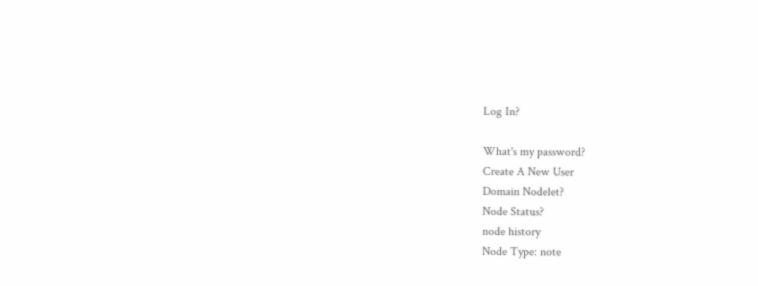Log In?

What's my password?
Create A New User
Domain Nodelet?
Node Status?
node history
Node Type: note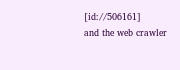[id://506161]
and the web crawler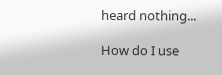heard nothing...

How do I use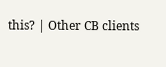this? | Other CB clients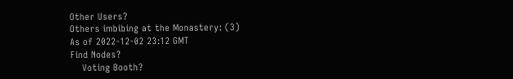Other Users?
Others imbibing at the Monastery: (3)
As of 2022-12-02 23:12 GMT
Find Nodes?
    Voting Booth?